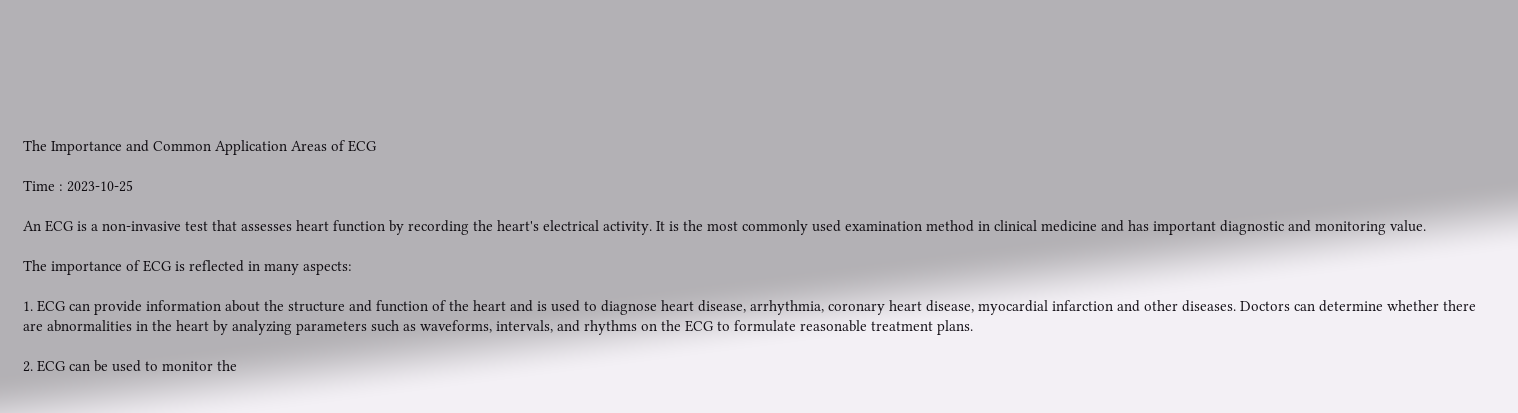The Importance and Common Application Areas of ECG

Time : 2023-10-25

An ECG is a non-invasive test that assesses heart function by recording the heart's electrical activity. It is the most commonly used examination method in clinical medicine and has important diagnostic and monitoring value.

The importance of ECG is reflected in many aspects:

1. ECG can provide information about the structure and function of the heart and is used to diagnose heart disease, arrhythmia, coronary heart disease, myocardial infarction and other diseases. Doctors can determine whether there are abnormalities in the heart by analyzing parameters such as waveforms, intervals, and rhythms on the ECG to formulate reasonable treatment plans.

2. ECG can be used to monitor the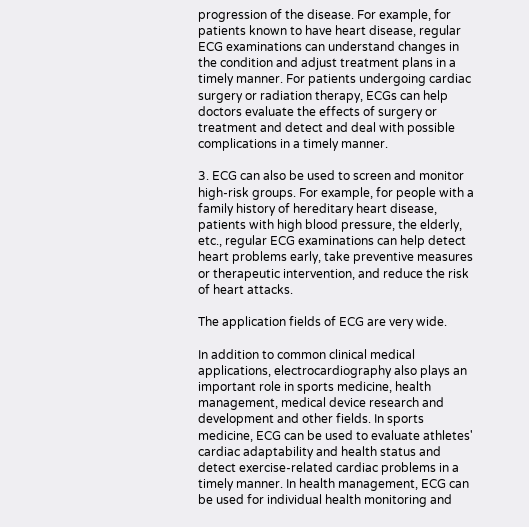progression of the disease. For example, for patients known to have heart disease, regular ECG examinations can understand changes in the condition and adjust treatment plans in a timely manner. For patients undergoing cardiac surgery or radiation therapy, ECGs can help doctors evaluate the effects of surgery or treatment and detect and deal with possible complications in a timely manner.

3. ECG can also be used to screen and monitor high-risk groups. For example, for people with a family history of hereditary heart disease, patients with high blood pressure, the elderly, etc., regular ECG examinations can help detect heart problems early, take preventive measures or therapeutic intervention, and reduce the risk of heart attacks.

The application fields of ECG are very wide.

In addition to common clinical medical applications, electrocardiography also plays an important role in sports medicine, health management, medical device research and development and other fields. In sports medicine, ECG can be used to evaluate athletes' cardiac adaptability and health status and detect exercise-related cardiac problems in a timely manner. In health management, ECG can be used for individual health monitoring and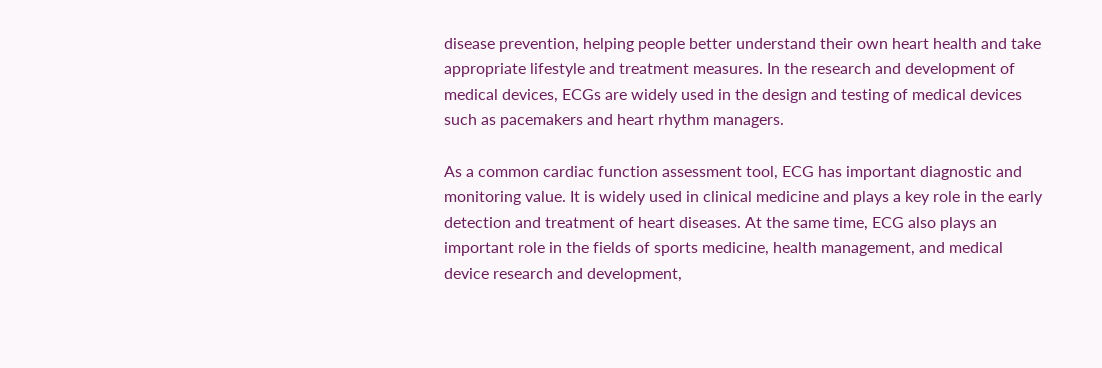disease prevention, helping people better understand their own heart health and take appropriate lifestyle and treatment measures. In the research and development of medical devices, ECGs are widely used in the design and testing of medical devices such as pacemakers and heart rhythm managers.

As a common cardiac function assessment tool, ECG has important diagnostic and monitoring value. It is widely used in clinical medicine and plays a key role in the early detection and treatment of heart diseases. At the same time, ECG also plays an important role in the fields of sports medicine, health management, and medical device research and development,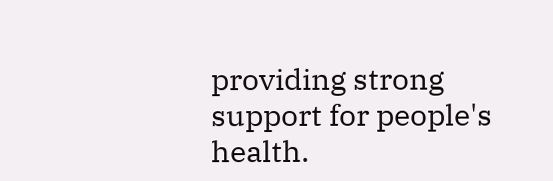providing strong support for people's health.